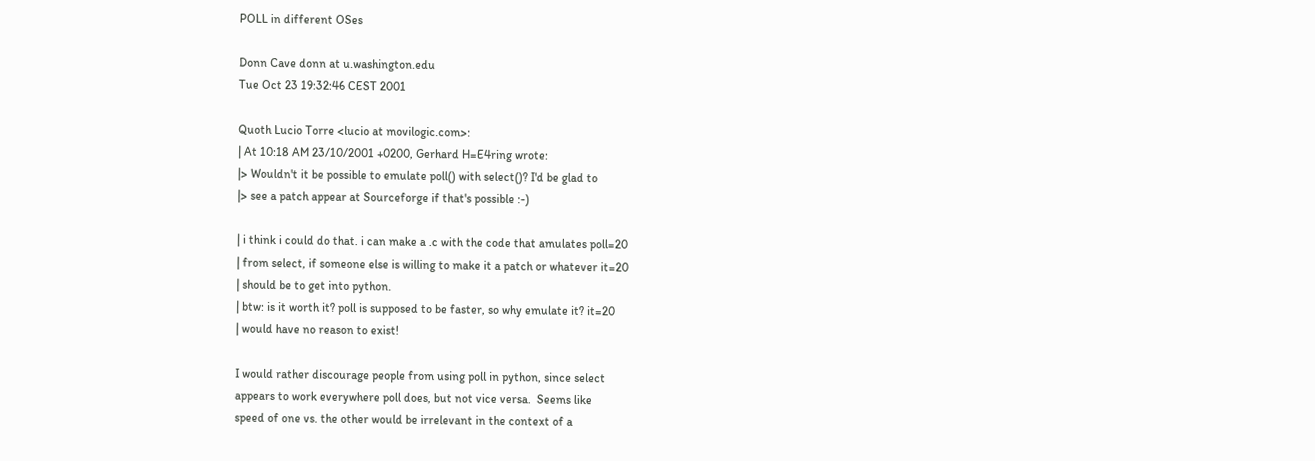POLL in different OSes

Donn Cave donn at u.washington.edu
Tue Oct 23 19:32:46 CEST 2001

Quoth Lucio Torre <lucio at movilogic.com>:
| At 10:18 AM 23/10/2001 +0200, Gerhard H=E4ring wrote:
|> Wouldn't it be possible to emulate poll() with select()? I'd be glad to
|> see a patch appear at Sourceforge if that's possible :-)

| i think i could do that. i can make a .c with the code that amulates poll=20
| from select, if someone else is willing to make it a patch or whatever it=20
| should be to get into python.
| btw: is it worth it? poll is supposed to be faster, so why emulate it? it=20
| would have no reason to exist!

I would rather discourage people from using poll in python, since select
appears to work everywhere poll does, but not vice versa.  Seems like
speed of one vs. the other would be irrelevant in the context of a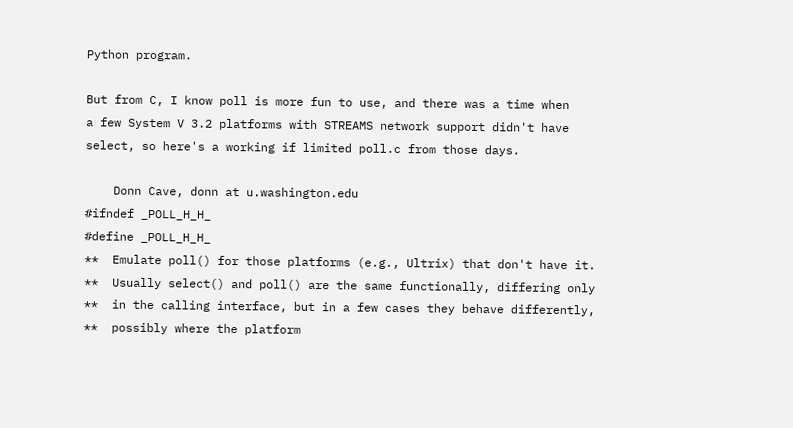Python program.

But from C, I know poll is more fun to use, and there was a time when
a few System V 3.2 platforms with STREAMS network support didn't have
select, so here's a working if limited poll.c from those days.

    Donn Cave, donn at u.washington.edu
#ifndef _POLL_H_H_
#define _POLL_H_H_
**  Emulate poll() for those platforms (e.g., Ultrix) that don't have it.
**  Usually select() and poll() are the same functionally, differing only
**  in the calling interface, but in a few cases they behave differently,
**  possibly where the platform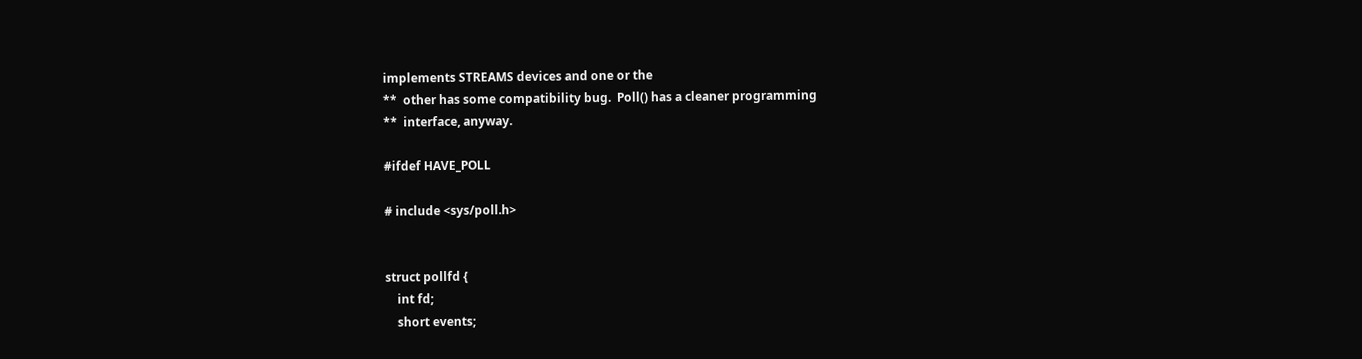implements STREAMS devices and one or the
**  other has some compatibility bug.  Poll() has a cleaner programming
**  interface, anyway.

#ifdef HAVE_POLL

# include <sys/poll.h>


struct pollfd {
    int fd;
    short events;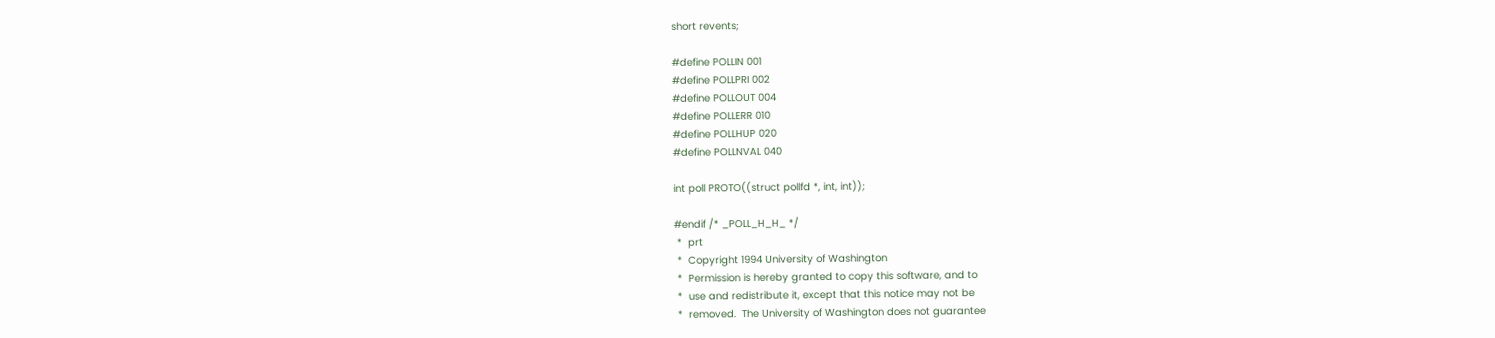short revents;

#define POLLIN 001
#define POLLPRI 002
#define POLLOUT 004
#define POLLERR 010
#define POLLHUP 020
#define POLLNVAL 040

int poll PROTO((struct pollfd *, int, int));

#endif /* _POLL_H_H_ */
 *  prt
 *  Copyright 1994 University of Washington
 *  Permission is hereby granted to copy this software, and to
 *  use and redistribute it, except that this notice may not be
 *  removed.  The University of Washington does not guarantee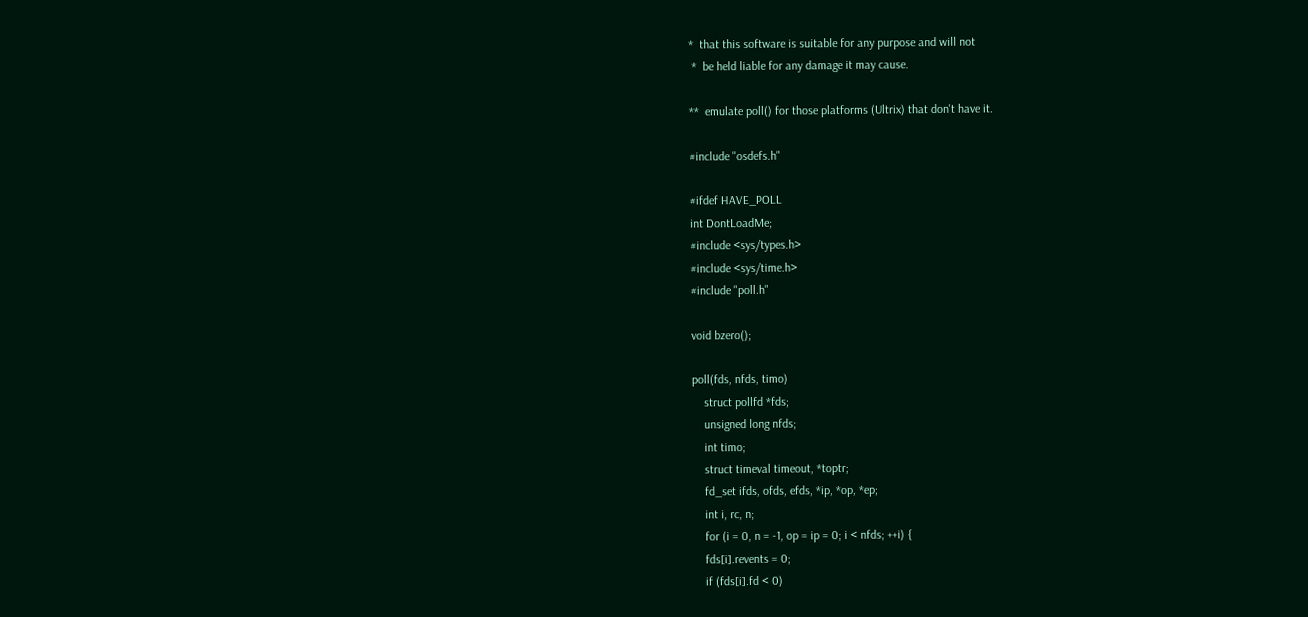*  that this software is suitable for any purpose and will not
 *  be held liable for any damage it may cause.

**  emulate poll() for those platforms (Ultrix) that don't have it.

#include "osdefs.h"

#ifdef HAVE_POLL
int DontLoadMe;
#include <sys/types.h>
#include <sys/time.h>
#include "poll.h"

void bzero();

poll(fds, nfds, timo)
    struct pollfd *fds;
    unsigned long nfds;
    int timo;
    struct timeval timeout, *toptr;
    fd_set ifds, ofds, efds, *ip, *op, *ep;
    int i, rc, n;
    for (i = 0, n = -1, op = ip = 0; i < nfds; ++i) {
    fds[i].revents = 0;
    if (fds[i].fd < 0)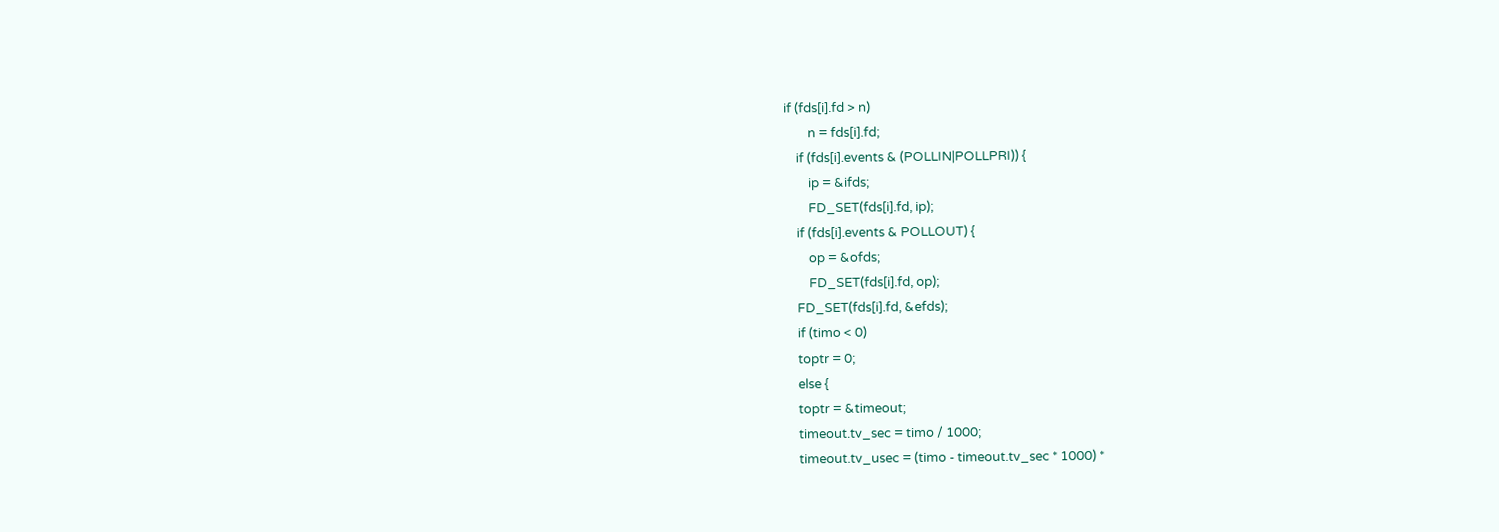if (fds[i].fd > n)
        n = fds[i].fd;
    if (fds[i].events & (POLLIN|POLLPRI)) {
        ip = &ifds;
        FD_SET(fds[i].fd, ip);
    if (fds[i].events & POLLOUT) {
        op = &ofds;
        FD_SET(fds[i].fd, op);
    FD_SET(fds[i].fd, &efds);
    if (timo < 0)
    toptr = 0;
    else {
    toptr = &timeout;
    timeout.tv_sec = timo / 1000;
    timeout.tv_usec = (timo - timeout.tv_sec * 1000) *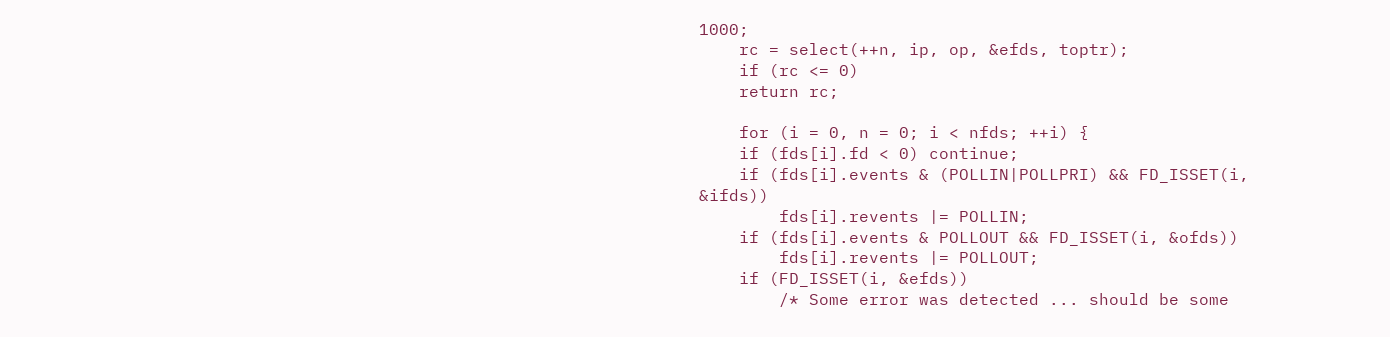1000;
    rc = select(++n, ip, op, &efds, toptr);
    if (rc <= 0)
    return rc;

    for (i = 0, n = 0; i < nfds; ++i) {
    if (fds[i].fd < 0) continue;
    if (fds[i].events & (POLLIN|POLLPRI) && FD_ISSET(i, &ifds))
        fds[i].revents |= POLLIN;
    if (fds[i].events & POLLOUT && FD_ISSET(i, &ofds))
        fds[i].revents |= POLLOUT;
    if (FD_ISSET(i, &efds))
        /* Some error was detected ... should be some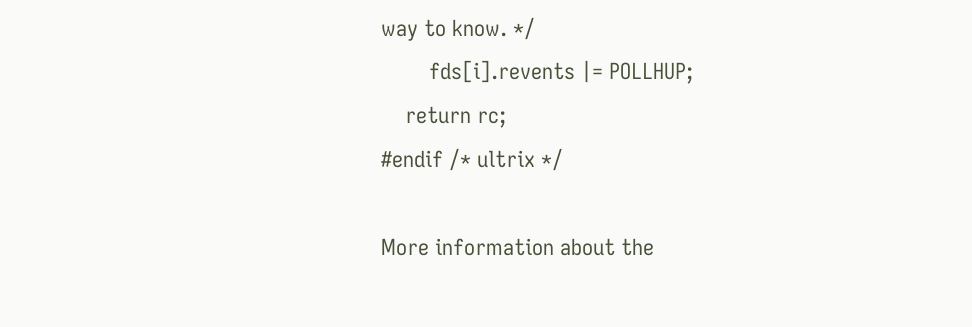way to know. */
        fds[i].revents |= POLLHUP;
    return rc;
#endif /* ultrix */

More information about the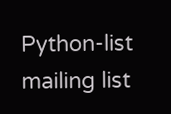Python-list mailing list